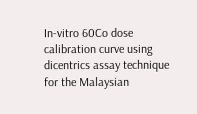In-vitro 60Co dose calibration curve using dicentrics assay technique for the Malaysian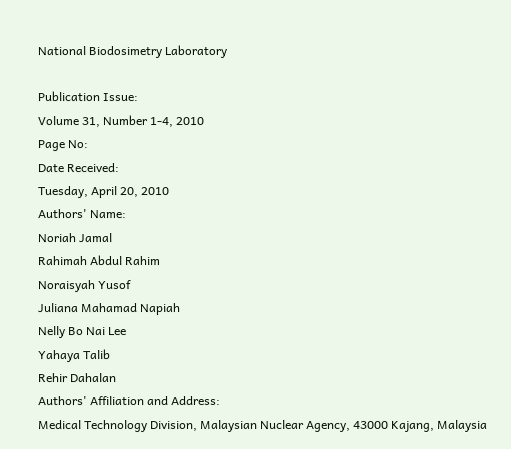National Biodosimetry Laboratory

Publication Issue:
Volume 31, Number 1-4, 2010
Page No:
Date Received:
Tuesday, April 20, 2010
Authors' Name:
Noriah Jamal
Rahimah Abdul Rahim
Noraisyah Yusof
Juliana Mahamad Napiah
Nelly Bo Nai Lee
Yahaya Talib
Rehir Dahalan
Authors' Affiliation and Address:
Medical Technology Division, Malaysian Nuclear Agency, 43000 Kajang, Malaysia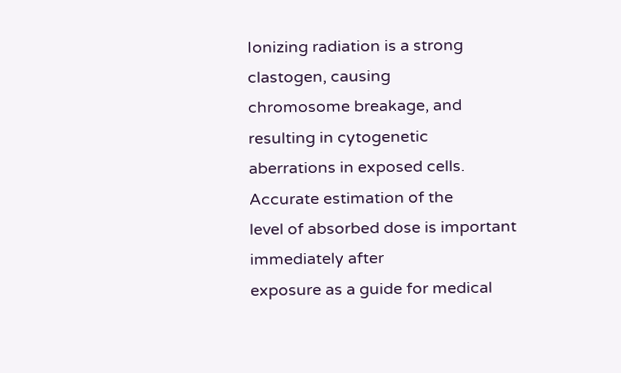Ionizing radiation is a strong clastogen, causing
chromosome breakage, and resulting in cytogenetic
aberrations in exposed cells. Accurate estimation of the
level of absorbed dose is important immediately after
exposure as a guide for medical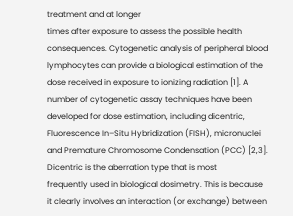treatment and at longer
times after exposure to assess the possible health
consequences. Cytogenetic analysis of peripheral blood
lymphocytes can provide a biological estimation of the
dose received in exposure to ionizing radiation [1]. A
number of cytogenetic assay techniques have been
developed for dose estimation, including dicentric,
Fluorescence In–Situ Hybridization (FISH), micronuclei
and Premature Chromosome Condensation (PCC) [2,3].
Dicentric is the aberration type that is most
frequently used in biological dosimetry. This is because
it clearly involves an interaction (or exchange) between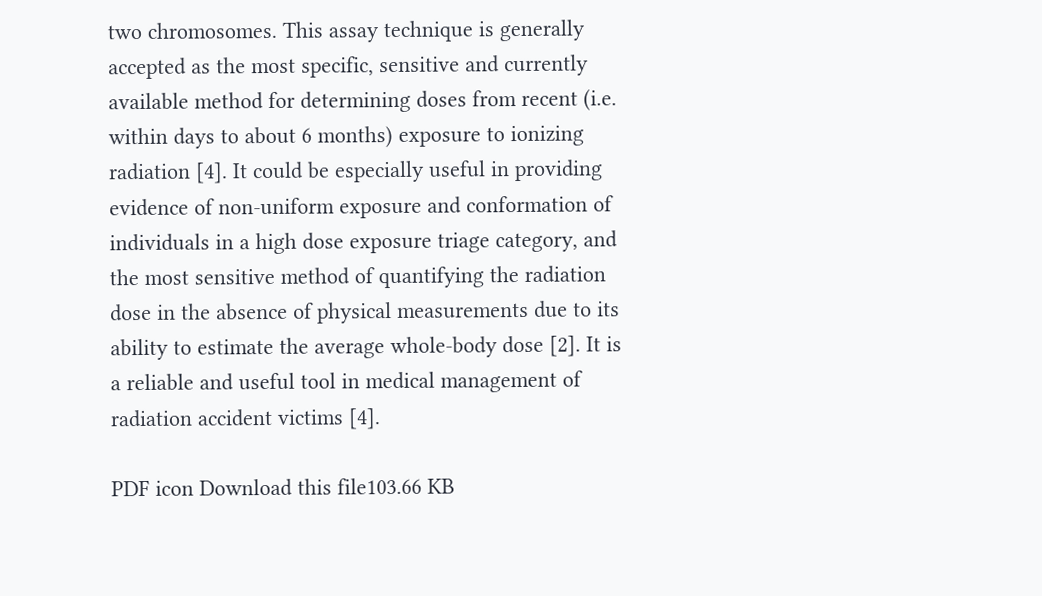two chromosomes. This assay technique is generally
accepted as the most specific, sensitive and currently
available method for determining doses from recent (i.e.
within days to about 6 months) exposure to ionizing
radiation [4]. It could be especially useful in providing
evidence of non-uniform exposure and conformation of
individuals in a high dose exposure triage category, and
the most sensitive method of quantifying the radiation
dose in the absence of physical measurements due to its
ability to estimate the average whole-body dose [2]. It is
a reliable and useful tool in medical management of
radiation accident victims [4].

PDF icon Download this file103.66 KB